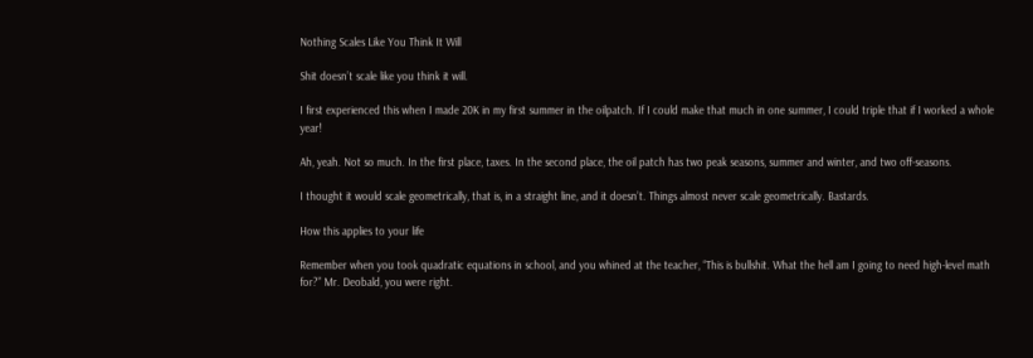Nothing Scales Like You Think It Will

Shit doesn’t scale like you think it will.

I first experienced this when I made 20K in my first summer in the oilpatch. If I could make that much in one summer, I could triple that if I worked a whole year!

Ah, yeah. Not so much. In the first place, taxes. In the second place, the oil patch has two peak seasons, summer and winter, and two off-seasons.

I thought it would scale geometrically, that is, in a straight line, and it doesn’t. Things almost never scale geometrically. Bastards.

How this applies to your life

Remember when you took quadratic equations in school, and you whined at the teacher, “This is bullshit. What the hell am I going to need high-level math for?” Mr. Deobald, you were right.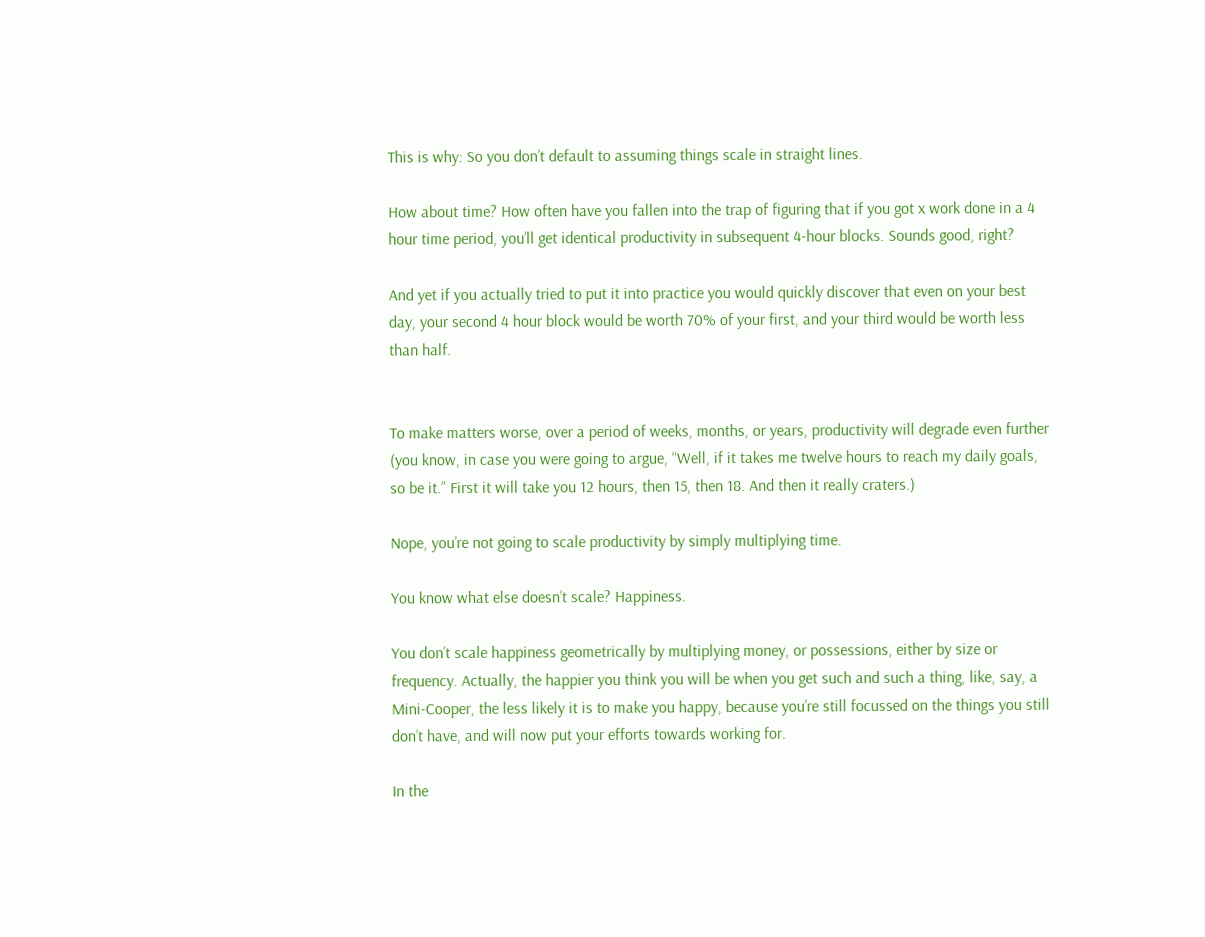This is why: So you don’t default to assuming things scale in straight lines.

How about time? How often have you fallen into the trap of figuring that if you got x work done in a 4 hour time period, you’ll get identical productivity in subsequent 4-hour blocks. Sounds good, right?

And yet if you actually tried to put it into practice you would quickly discover that even on your best day, your second 4 hour block would be worth 70% of your first, and your third would be worth less than half.


To make matters worse, over a period of weeks, months, or years, productivity will degrade even further (you know, in case you were going to argue, “Well, if it takes me twelve hours to reach my daily goals, so be it.” First it will take you 12 hours, then 15, then 18. And then it really craters.)

Nope, you’re not going to scale productivity by simply multiplying time.

You know what else doesn’t scale? Happiness.

You don’t scale happiness geometrically by multiplying money, or possessions, either by size or frequency. Actually, the happier you think you will be when you get such and such a thing, like, say, a Mini-Cooper, the less likely it is to make you happy, because you’re still focussed on the things you still don’t have, and will now put your efforts towards working for.

In the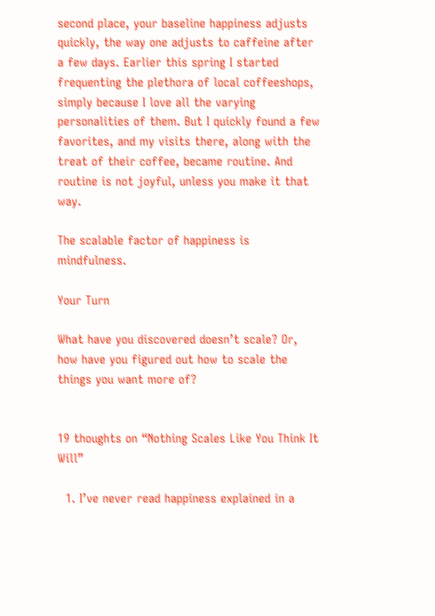second place, your baseline happiness adjusts quickly, the way one adjusts to caffeine after a few days. Earlier this spring I started frequenting the plethora of local coffeeshops, simply because I love all the varying personalities of them. But I quickly found a few favorites, and my visits there, along with the treat of their coffee, became routine. And routine is not joyful, unless you make it that way.

The scalable factor of happiness is mindfulness.

Your Turn

What have you discovered doesn’t scale? Or, how have you figured out how to scale the things you want more of?


19 thoughts on “Nothing Scales Like You Think It Will”

  1. I’ve never read happiness explained in a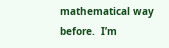mathematical way before.  I’m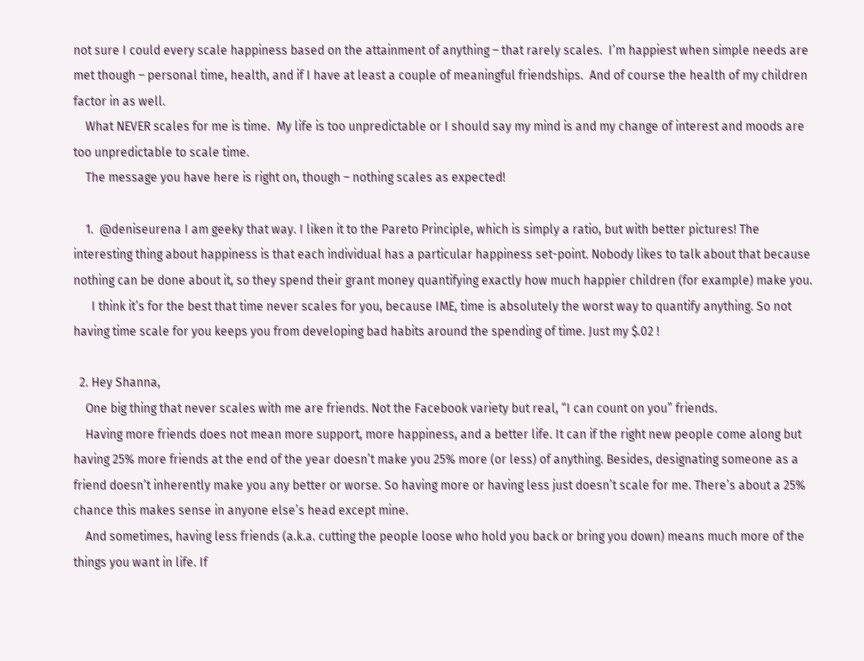not sure I could every scale happiness based on the attainment of anything – that rarely scales.  I’m happiest when simple needs are met though – personal time, health, and if I have at least a couple of meaningful friendships.  And of course the health of my children factor in as well.
    What NEVER scales for me is time.  My life is too unpredictable or I should say my mind is and my change of interest and moods are too unpredictable to scale time.
    The message you have here is right on, though – nothing scales as expected!

    1.  @deniseurena I am geeky that way. I liken it to the Pareto Principle, which is simply a ratio, but with better pictures! The interesting thing about happiness is that each individual has a particular happiness set-point. Nobody likes to talk about that because nothing can be done about it, so they spend their grant money quantifying exactly how much happier children (for example) make you.
      I think it’s for the best that time never scales for you, because IME, time is absolutely the worst way to quantify anything. So not having time scale for you keeps you from developing bad habits around the spending of time. Just my $.02 !

  2. Hey Shanna,
    One big thing that never scales with me are friends. Not the Facebook variety but real, “I can count on you” friends.
    Having more friends does not mean more support, more happiness, and a better life. It can if the right new people come along but having 25% more friends at the end of the year doesn’t make you 25% more (or less) of anything. Besides, designating someone as a friend doesn’t inherently make you any better or worse. So having more or having less just doesn’t scale for me. There’s about a 25% chance this makes sense in anyone else’s head except mine.
    And sometimes, having less friends (a.k.a. cutting the people loose who hold you back or bring you down) means much more of the things you want in life. If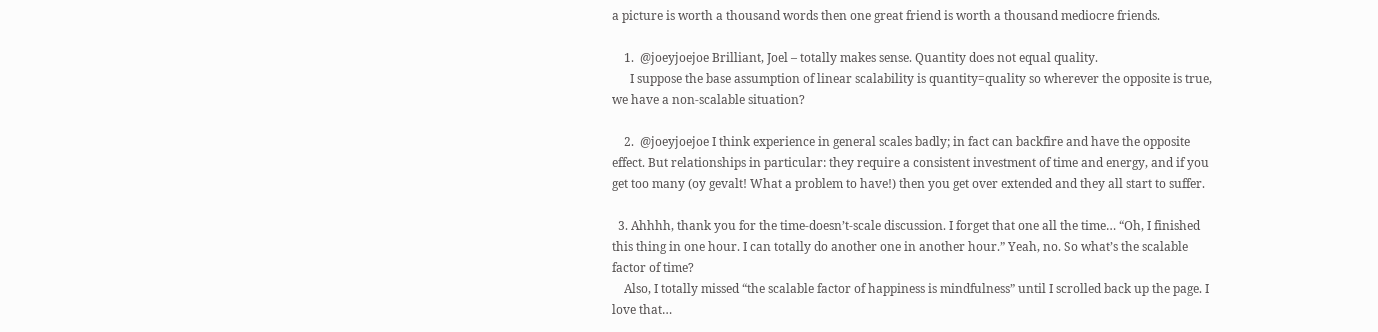a picture is worth a thousand words then one great friend is worth a thousand mediocre friends.

    1.  @joeyjoejoe Brilliant, Joel – totally makes sense. Quantity does not equal quality.
      I suppose the base assumption of linear scalability is quantity=quality so wherever the opposite is true, we have a non-scalable situation?

    2.  @joeyjoejoe I think experience in general scales badly; in fact can backfire and have the opposite effect. But relationships in particular: they require a consistent investment of time and energy, and if you get too many (oy gevalt! What a problem to have!) then you get over extended and they all start to suffer.

  3. Ahhhh, thank you for the time-doesn’t-scale discussion. I forget that one all the time… “Oh, I finished this thing in one hour. I can totally do another one in another hour.” Yeah, no. So what’s the scalable factor of time?
    Also, I totally missed “the scalable factor of happiness is mindfulness” until I scrolled back up the page. I love that…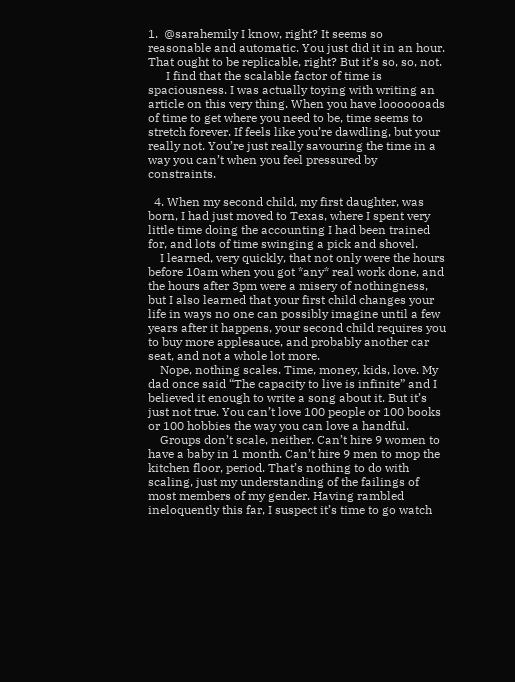1.  @sarahemily I know, right? It seems so reasonable and automatic. You just did it in an hour. That ought to be replicable, right? But it’s so, so, not.
      I find that the scalable factor of time is spaciousness. I was actually toying with writing an article on this very thing. When you have looooooads of time to get where you need to be, time seems to stretch forever. If feels like you’re dawdling, but your really not. You’re just really savouring the time in a way you can’t when you feel pressured by constraints.

  4. When my second child, my first daughter, was born, I had just moved to Texas, where I spent very little time doing the accounting I had been trained for, and lots of time swinging a pick and shovel.
    I learned, very quickly, that not only were the hours before 10am when you got *any* real work done, and the hours after 3pm were a misery of nothingness, but I also learned that your first child changes your life in ways no one can possibly imagine until a few years after it happens, your second child requires you to buy more applesauce, and probably another car seat, and not a whole lot more.
    Nope, nothing scales. Time, money, kids, love. My dad once said “The capacity to live is infinite” and I believed it enough to write a song about it. But it’s just not true. You can’t love 100 people or 100 books or 100 hobbies the way you can love a handful.
    Groups don’t scale, neither. Can’t hire 9 women to have a baby in 1 month. Can’t hire 9 men to mop the kitchen floor, period. That’s nothing to do with scaling, just my understanding of the failings of most members of my gender. Having rambled ineloquently this far, I suspect it’s time to go watch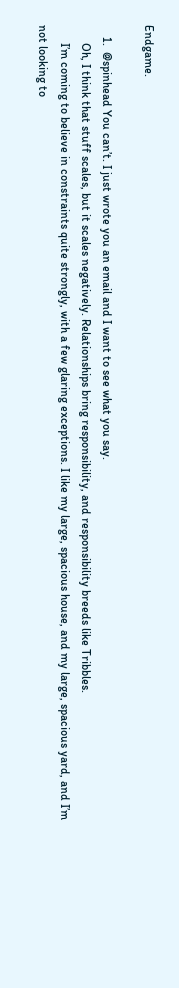Endgame.

    1.  @spinhead You can’t. I just wrote you an email and I want to see what you say.
      Oh, I think that stuff scales, but it scales negatively. Relationships bring responsibility, and responsibility breeds like Tribbles.
      I’m coming to believe in constraints quite strongly, with a few glaring exceptions. I like my large, spacious house, and my large, spacious yard, and I’m not looking to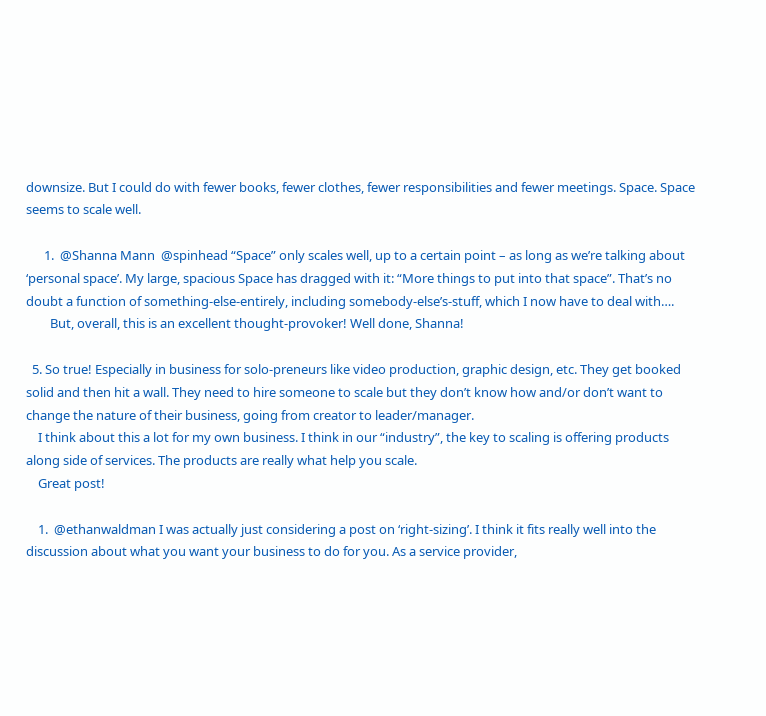downsize. But I could do with fewer books, fewer clothes, fewer responsibilities and fewer meetings. Space. Space seems to scale well.

      1.  @Shanna Mann  @spinhead “Space” only scales well, up to a certain point – as long as we’re talking about ‘personal space’. My large, spacious Space has dragged with it: “More things to put into that space”. That’s no doubt a function of something-else-entirely, including somebody-else’s-stuff, which I now have to deal with….
        But, overall, this is an excellent thought-provoker! Well done, Shanna!

  5. So true! Especially in business for solo-preneurs like video production, graphic design, etc. They get booked solid and then hit a wall. They need to hire someone to scale but they don’t know how and/or don’t want to change the nature of their business, going from creator to leader/manager.
    I think about this a lot for my own business. I think in our “industry”, the key to scaling is offering products along side of services. The products are really what help you scale.
    Great post!

    1.  @ethanwaldman I was actually just considering a post on ‘right-sizing’. I think it fits really well into the discussion about what you want your business to do for you. As a service provider,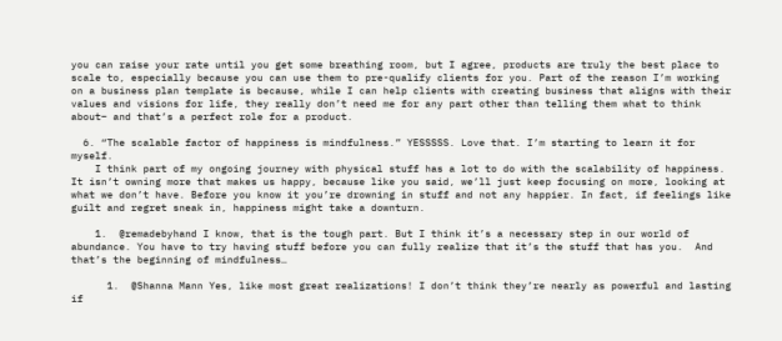you can raise your rate until you get some breathing room, but I agree, products are truly the best place to scale to, especially because you can use them to pre-qualify clients for you. Part of the reason I’m working on a business plan template is because, while I can help clients with creating business that aligns with their values and visions for life, they really don’t need me for any part other than telling them what to think about– and that’s a perfect role for a product.

  6. “The scalable factor of happiness is mindfulness.” YESSSSS. Love that. I’m starting to learn it for myself.
    I think part of my ongoing journey with physical stuff has a lot to do with the scalability of happiness. It isn’t owning more that makes us happy, because like you said, we’ll just keep focusing on more, looking at what we don’t have. Before you know it you’re drowning in stuff and not any happier. In fact, if feelings like guilt and regret sneak in, happiness might take a downturn.

    1.  @remadebyhand I know, that is the tough part. But I think it’s a necessary step in our world of abundance. You have to try having stuff before you can fully realize that it’s the stuff that has you.  And that’s the beginning of mindfulness…

      1.  @Shanna Mann Yes, like most great realizations! I don’t think they’re nearly as powerful and lasting if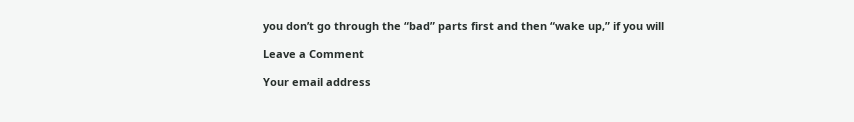you don’t go through the “bad” parts first and then “wake up,” if you will

Leave a Comment

Your email address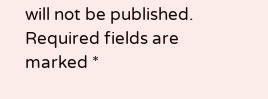will not be published. Required fields are marked *